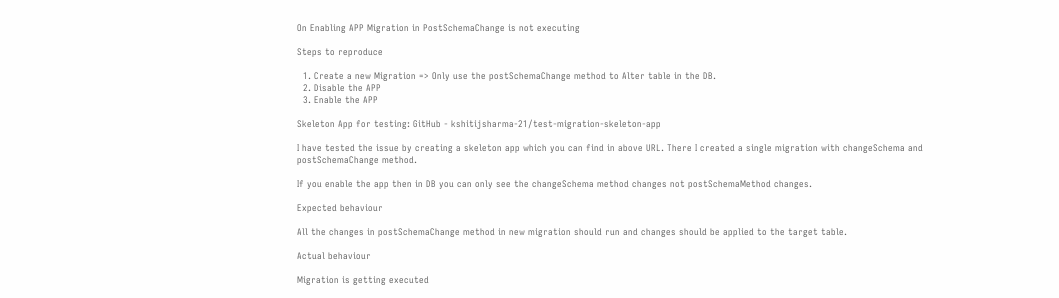On Enabling APP Migration in PostSchemaChange is not executing

Steps to reproduce

  1. Create a new Migration => Only use the postSchemaChange method to Alter table in the DB.
  2. Disable the APP
  3. Enable the APP

Skeleton App for testing: GitHub - kshitijsharma-21/test-migration-skeleton-app

I have tested the issue by creating a skeleton app which you can find in above URL. There I created a single migration with changeSchema and postSchemaChange method.

If you enable the app then in DB you can only see the changeSchema method changes not postSchemaMethod changes.

Expected behaviour

All the changes in postSchemaChange method in new migration should run and changes should be applied to the target table.

Actual behaviour

Migration is getting executed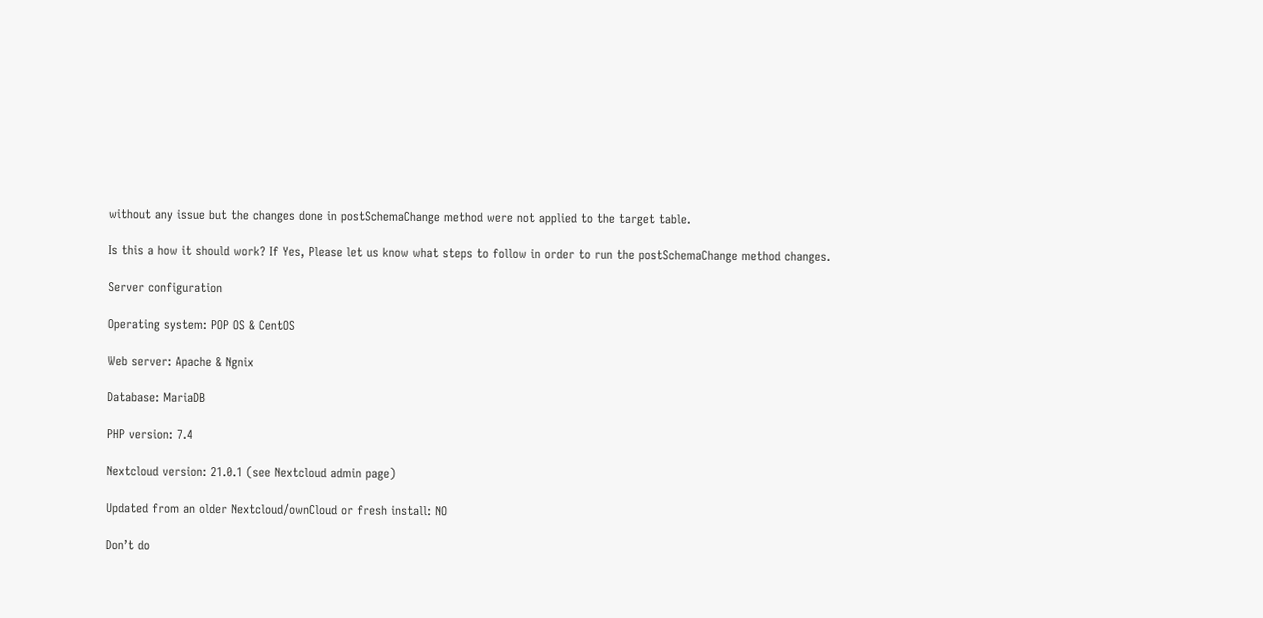without any issue but the changes done in postSchemaChange method were not applied to the target table.

Is this a how it should work? If Yes, Please let us know what steps to follow in order to run the postSchemaChange method changes.

Server configuration

Operating system: POP OS & CentOS

Web server: Apache & Ngnix

Database: MariaDB

PHP version: 7.4

Nextcloud version: 21.0.1 (see Nextcloud admin page)

Updated from an older Nextcloud/ownCloud or fresh install: NO

Don’t do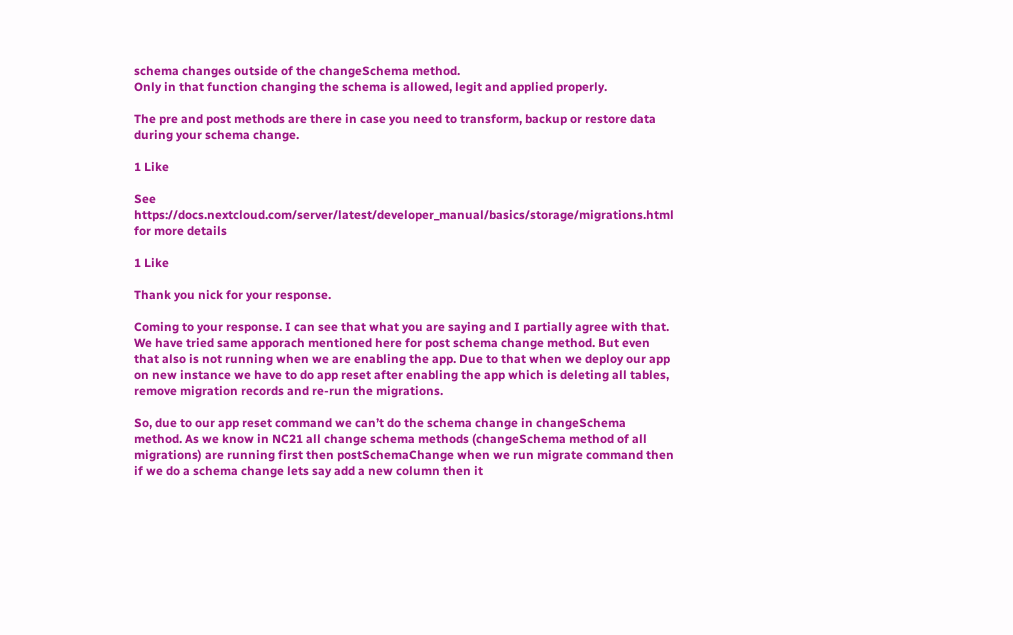schema changes outside of the changeSchema method.
Only in that function changing the schema is allowed, legit and applied properly.

The pre and post methods are there in case you need to transform, backup or restore data during your schema change.

1 Like

See https://docs.nextcloud.com/server/latest/developer_manual/basics/storage/migrations.html for more details

1 Like

Thank you nick for your response.

Coming to your response. I can see that what you are saying and I partially agree with that. We have tried same apporach mentioned here for post schema change method. But even that also is not running when we are enabling the app. Due to that when we deploy our app on new instance we have to do app reset after enabling the app which is deleting all tables, remove migration records and re-run the migrations.

So, due to our app reset command we can’t do the schema change in changeSchema method. As we know in NC21 all change schema methods (changeSchema method of all migrations) are running first then postSchemaChange when we run migrate command then if we do a schema change lets say add a new column then it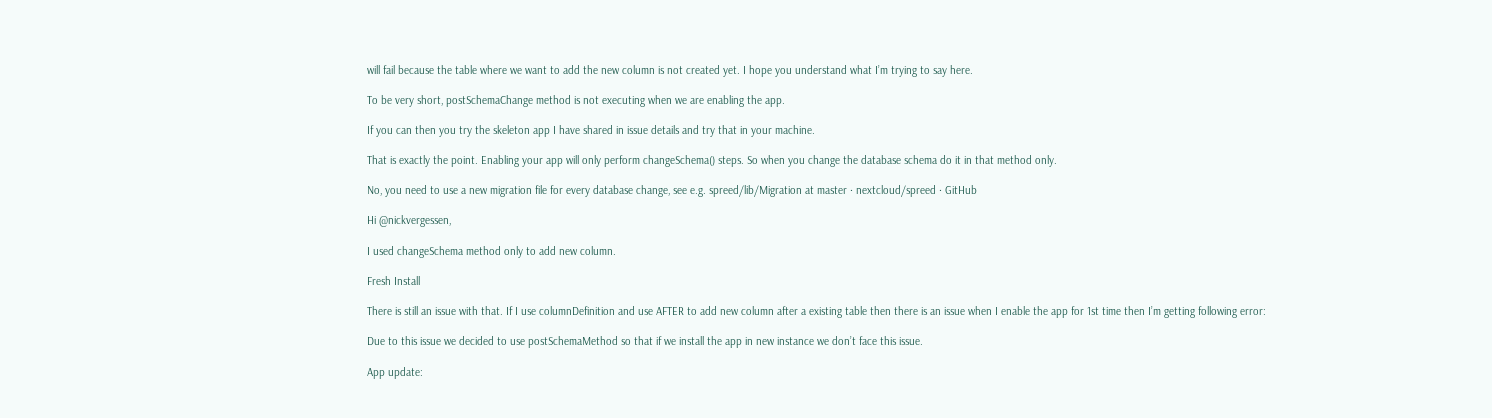will fail because the table where we want to add the new column is not created yet. I hope you understand what I’m trying to say here.

To be very short, postSchemaChange method is not executing when we are enabling the app.

If you can then you try the skeleton app I have shared in issue details and try that in your machine.

That is exactly the point. Enabling your app will only perform changeSchema() steps. So when you change the database schema do it in that method only.

No, you need to use a new migration file for every database change, see e.g. spreed/lib/Migration at master · nextcloud/spreed · GitHub

Hi @nickvergessen,

I used changeSchema method only to add new column.

Fresh Install

There is still an issue with that. If I use columnDefinition and use AFTER to add new column after a existing table then there is an issue when I enable the app for 1st time then I’m getting following error:

Due to this issue we decided to use postSchemaMethod so that if we install the app in new instance we don’t face this issue.

App update: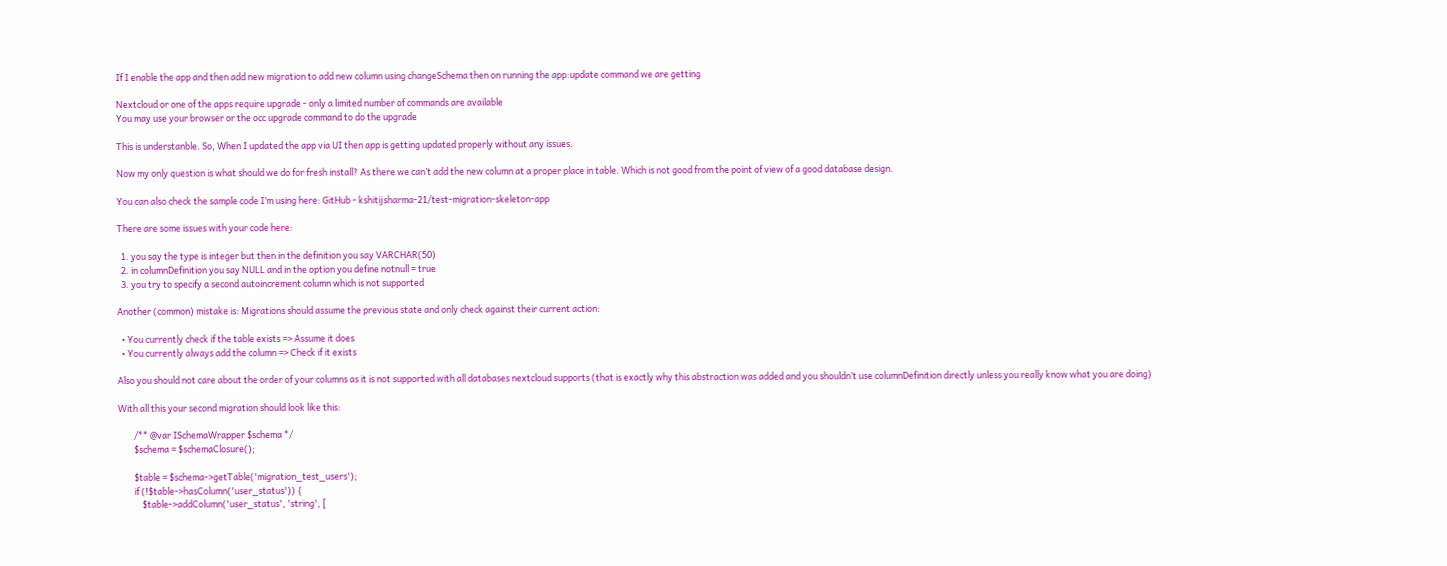If I enable the app and then add new migration to add new column using changeSchema then on running the app:update command we are getting

Nextcloud or one of the apps require upgrade - only a limited number of commands are available
You may use your browser or the occ upgrade command to do the upgrade

This is understanble. So, When I updated the app via UI then app is getting updated properly without any issues.

Now my only question is what should we do for fresh install? As there we can’t add the new column at a proper place in table. Which is not good from the point of view of a good database design.

You can also check the sample code I’m using here: GitHub - kshitijsharma-21/test-migration-skeleton-app

There are some issues with your code here:

  1. you say the type is integer but then in the definition you say VARCHAR(50)
  2. in columnDefinition you say NULL and in the option you define notnull = true
  3. you try to specify a second autoincrement column which is not supported

Another (common) mistake is: Migrations should assume the previous state and only check against their current action:

  • You currently check if the table exists => Assume it does
  • You currently always add the column => Check if it exists

Also you should not care about the order of your columns as it is not supported with all databases nextcloud supports (that is exactly why this abstraction was added and you shouldn’t use columnDefinition directly unless you really know what you are doing)

With all this your second migration should look like this:

        /** @var ISchemaWrapper $schema */
        $schema = $schemaClosure();

        $table = $schema->getTable('migration_test_users');
        if (!$table->hasColumn('user_status')) {
            $table->addColumn('user_status', 'string', [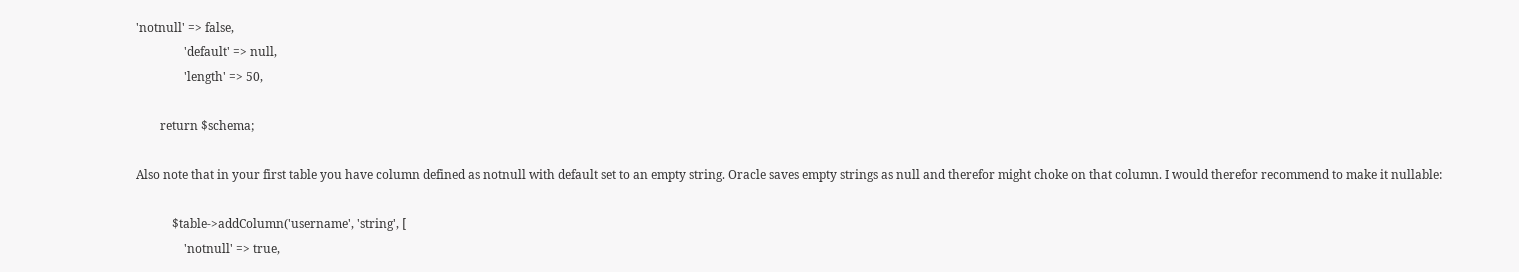'notnull' => false,
                'default' => null,
                'length' => 50,

        return $schema;

Also note that in your first table you have column defined as notnull with default set to an empty string. Oracle saves empty strings as null and therefor might choke on that column. I would therefor recommend to make it nullable:

            $table->addColumn('username', 'string', [
                'notnull' => true,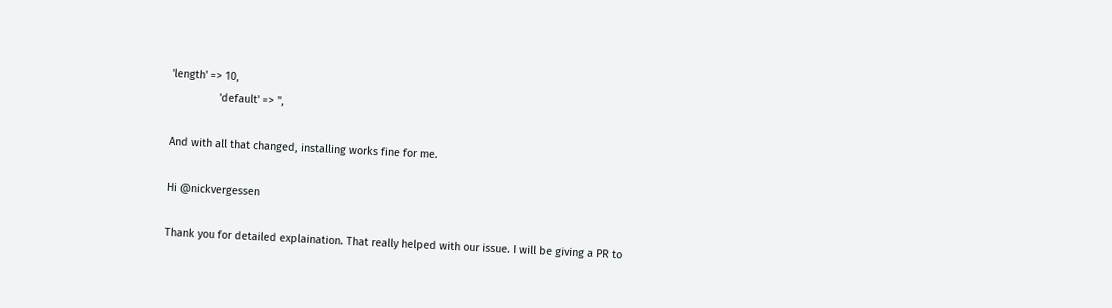'length' => 10,
                'default' => '',

And with all that changed, installing works fine for me.

Hi @nickvergessen

Thank you for detailed explaination. That really helped with our issue. I will be giving a PR to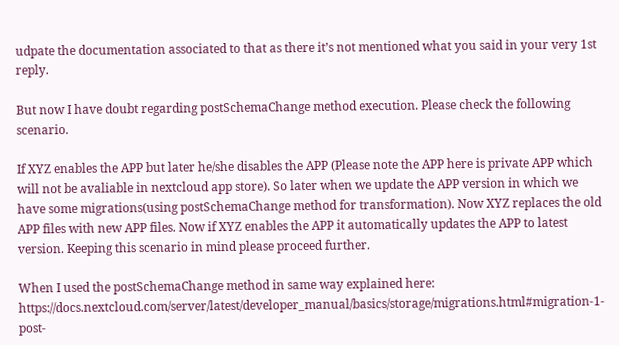udpate the documentation associated to that as there it’s not mentioned what you said in your very 1st reply.

But now I have doubt regarding postSchemaChange method execution. Please check the following scenario.

If XYZ enables the APP but later he/she disables the APP (Please note the APP here is private APP which will not be avaliable in nextcloud app store). So later when we update the APP version in which we have some migrations(using postSchemaChange method for transformation). Now XYZ replaces the old APP files with new APP files. Now if XYZ enables the APP it automatically updates the APP to latest version. Keeping this scenario in mind please proceed further.

When I used the postSchemaChange method in same way explained here: https://docs.nextcloud.com/server/latest/developer_manual/basics/storage/migrations.html#migration-1-post-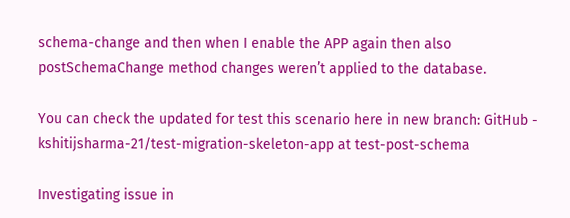schema-change and then when I enable the APP again then also postSchemaChange method changes weren’t applied to the database.

You can check the updated for test this scenario here in new branch: GitHub - kshitijsharma-21/test-migration-skeleton-app at test-post-schema

Investigating issue in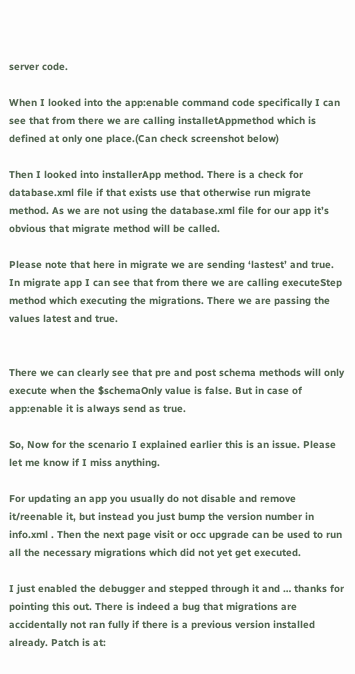server code.

When I looked into the app:enable command code specifically I can see that from there we are calling installetAppmethod which is defined at only one place.(Can check screenshot below)

Then I looked into installerApp method. There is a check for database.xml file if that exists use that otherwise run migrate method. As we are not using the database.xml file for our app it’s obvious that migrate method will be called.

Please note that here in migrate we are sending ‘lastest’ and true. In migrate app I can see that from there we are calling executeStep method which executing the migrations. There we are passing the values latest and true.


There we can clearly see that pre and post schema methods will only execute when the $schemaOnly value is false. But in case of app:enable it is always send as true.

So, Now for the scenario I explained earlier this is an issue. Please let me know if I miss anything.

For updating an app you usually do not disable and remove it/reenable it, but instead you just bump the version number in info.xml . Then the next page visit or occ upgrade can be used to run all the necessary migrations which did not yet get executed.

I just enabled the debugger and stepped through it and … thanks for pointing this out. There is indeed a bug that migrations are accidentally not ran fully if there is a previous version installed already. Patch is at: